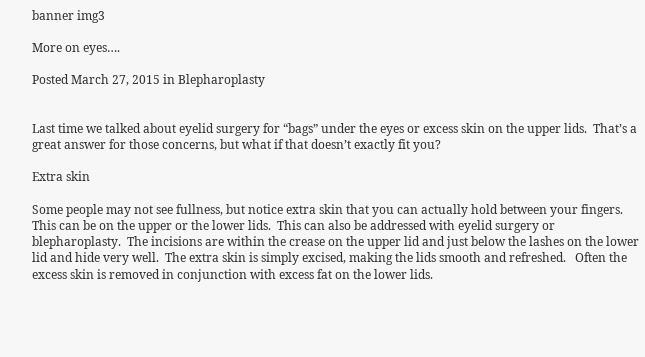banner img3

More on eyes….

Posted March 27, 2015 in Blepharoplasty


Last time we talked about eyelid surgery for “bags” under the eyes or excess skin on the upper lids.  That’s a great answer for those concerns, but what if that doesn’t exactly fit you?

Extra skin

Some people may not see fullness, but notice extra skin that you can actually hold between your fingers.  This can be on the upper or the lower lids.  This can also be addressed with eyelid surgery or blepharoplasty.  The incisions are within the crease on the upper lid and just below the lashes on the lower lid and hide very well.  The extra skin is simply excised, making the lids smooth and refreshed.   Often the excess skin is removed in conjunction with excess fat on the lower lids.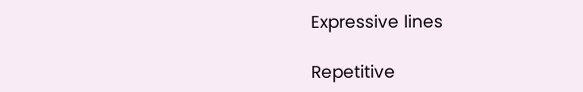Expressive lines

Repetitive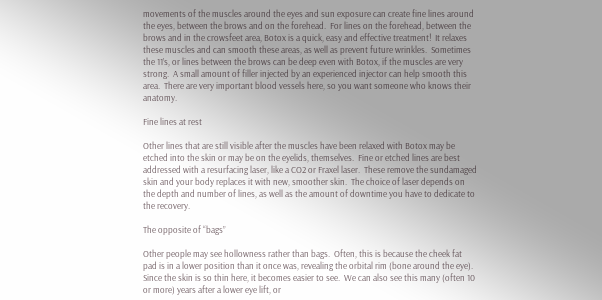movements of the muscles around the eyes and sun exposure can create fine lines around the eyes, between the brows and on the forehead.  For lines on the forehead, between the brows and in the crowsfeet area, Botox is a quick, easy and effective treatment!  It relaxes these muscles and can smooth these areas, as well as prevent future wrinkles.  Sometimes the 11’s, or lines between the brows can be deep even with Botox, if the muscles are very strong.  A small amount of filler injected by an experienced injector can help smooth this area.  There are very important blood vessels here, so you want someone who knows their anatomy.

Fine lines at rest

Other lines that are still visible after the muscles have been relaxed with Botox may be etched into the skin or may be on the eyelids, themselves.  Fine or etched lines are best addressed with a resurfacing laser, like a CO2 or Fraxel laser.  These remove the sundamaged skin and your body replaces it with new, smoother skin.  The choice of laser depends on the depth and number of lines, as well as the amount of downtime you have to dedicate to the recovery.

The opposite of “bags”

Other people may see hollowness rather than bags.  Often, this is because the cheek fat pad is in a lower position than it once was, revealing the orbital rim (bone around the eye).  Since the skin is so thin here, it becomes easier to see.  We can also see this many (often 10 or more) years after a lower eye lift, or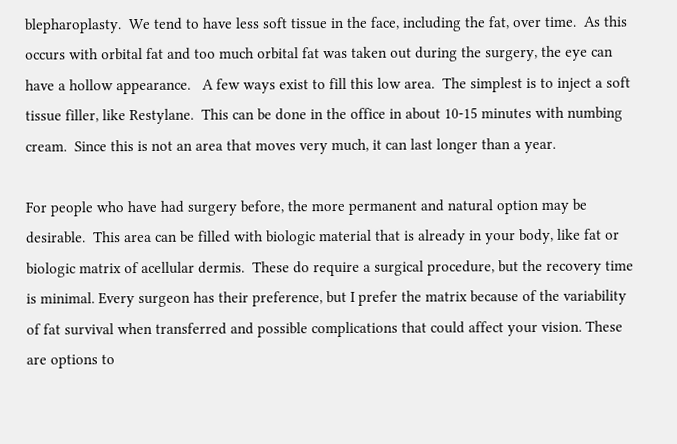blepharoplasty.  We tend to have less soft tissue in the face, including the fat, over time.  As this occurs with orbital fat and too much orbital fat was taken out during the surgery, the eye can have a hollow appearance.   A few ways exist to fill this low area.  The simplest is to inject a soft tissue filler, like Restylane.  This can be done in the office in about 10-15 minutes with numbing cream.  Since this is not an area that moves very much, it can last longer than a year.

For people who have had surgery before, the more permanent and natural option may be desirable.  This area can be filled with biologic material that is already in your body, like fat or biologic matrix of acellular dermis.  These do require a surgical procedure, but the recovery time is minimal. Every surgeon has their preference, but I prefer the matrix because of the variability of fat survival when transferred and possible complications that could affect your vision. These are options to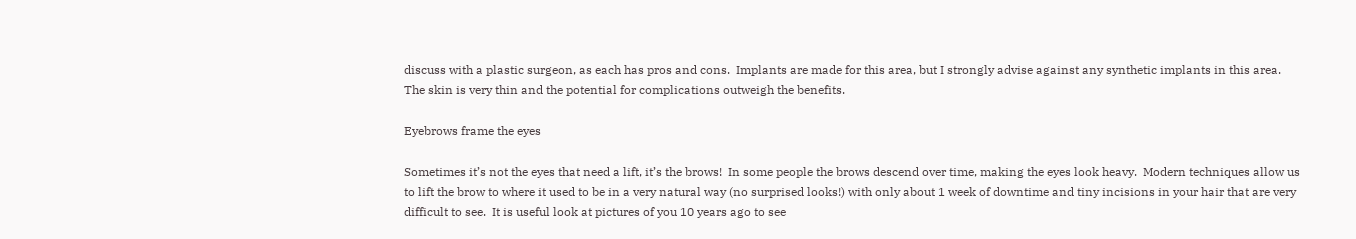discuss with a plastic surgeon, as each has pros and cons.  Implants are made for this area, but I strongly advise against any synthetic implants in this area.  The skin is very thin and the potential for complications outweigh the benefits.

Eyebrows frame the eyes

Sometimes it’s not the eyes that need a lift, it’s the brows!  In some people the brows descend over time, making the eyes look heavy.  Modern techniques allow us to lift the brow to where it used to be in a very natural way (no surprised looks!) with only about 1 week of downtime and tiny incisions in your hair that are very difficult to see.  It is useful look at pictures of you 10 years ago to see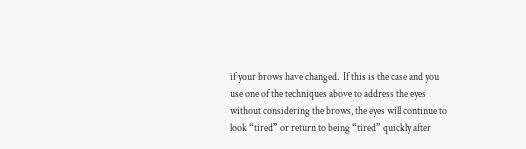if your brows have changed.  If this is the case and you use one of the techniques above to address the eyes without considering the brows, the eyes will continue to look “tired” or return to being “tired” quickly after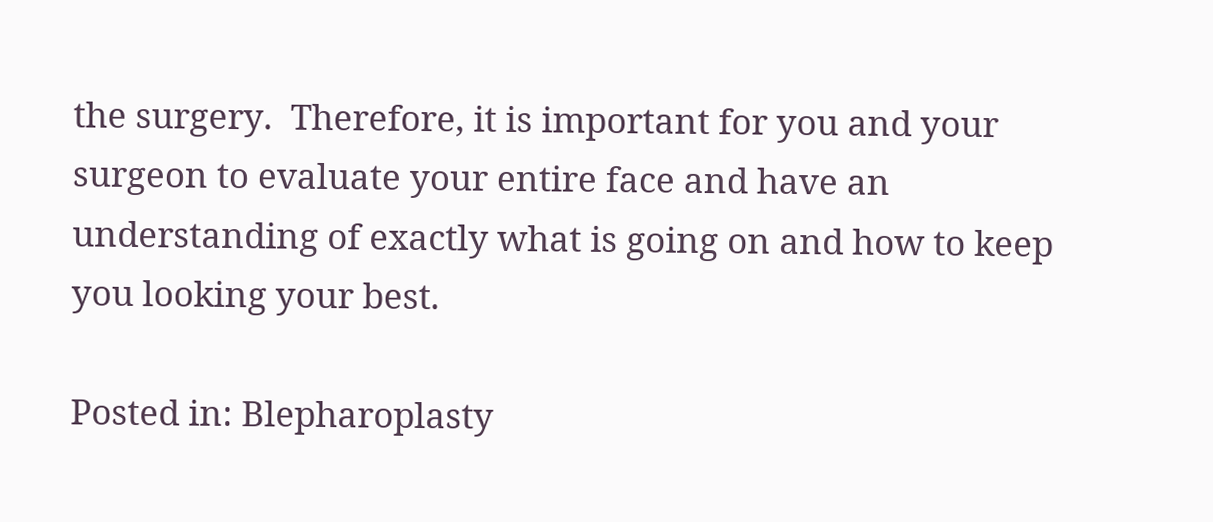the surgery.  Therefore, it is important for you and your surgeon to evaluate your entire face and have an understanding of exactly what is going on and how to keep you looking your best.

Posted in: Blepharoplasty